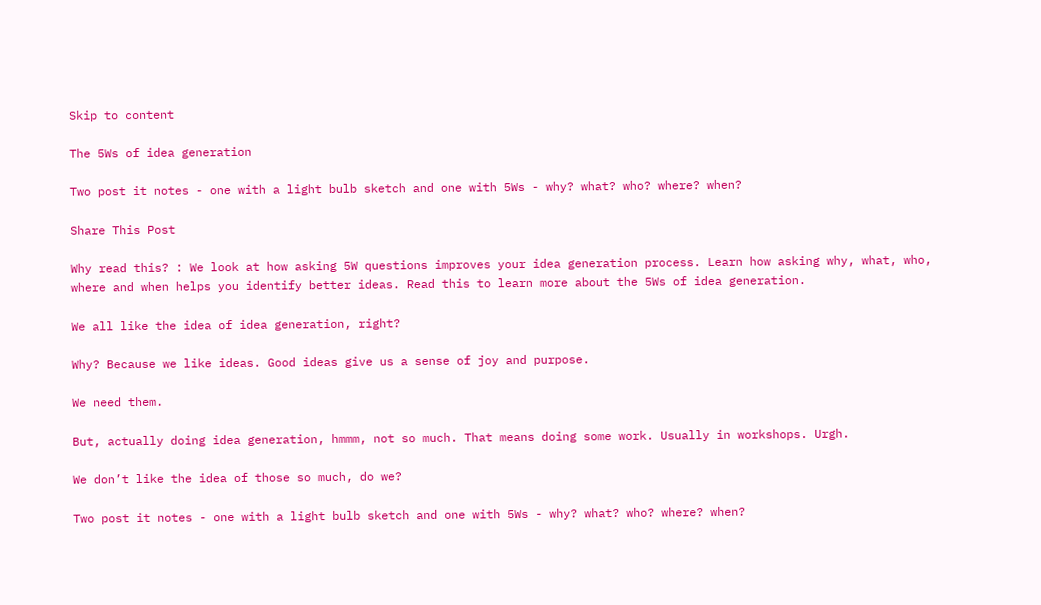Skip to content

The 5Ws of idea generation

Two post it notes - one with a light bulb sketch and one with 5Ws - why? what? who? where? when?

Share This Post

Why read this? : We look at how asking 5W questions improves your idea generation process. Learn how asking why, what, who, where and when helps you identify better ideas. Read this to learn more about the 5Ws of idea generation.

We all like the idea of idea generation, right?

Why? Because we like ideas. Good ideas give us a sense of joy and purpose.

We need them.

But, actually doing idea generation, hmmm, not so much. That means doing some work. Usually in workshops. Urgh.

We don’t like the idea of those so much, do we?

Two post it notes - one with a light bulb sketch and one with 5Ws - why? what? who? where? when?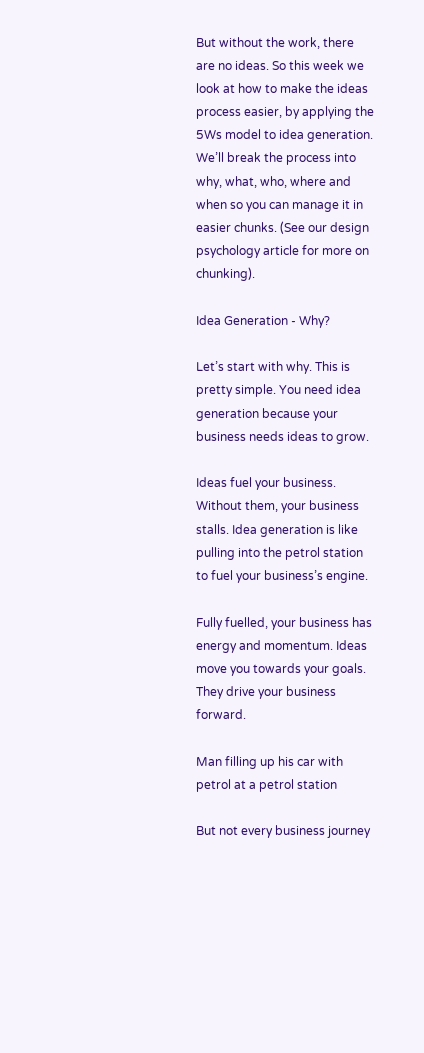But without the work, there are no ideas. So this week we look at how to make the ideas process easier, by applying the 5Ws model to idea generation. We’ll break the process into why, what, who, where and when so you can manage it in easier chunks. (See our design psychology article for more on chunking).

Idea Generation - Why?

Let’s start with why. This is pretty simple. You need idea generation because your business needs ideas to grow.

Ideas fuel your business. Without them, your business stalls. Idea generation is like pulling into the petrol station to fuel your business’s engine.

Fully fuelled, your business has energy and momentum. Ideas move you towards your goals. They drive your business forward.

Man filling up his car with petrol at a petrol station

But not every business journey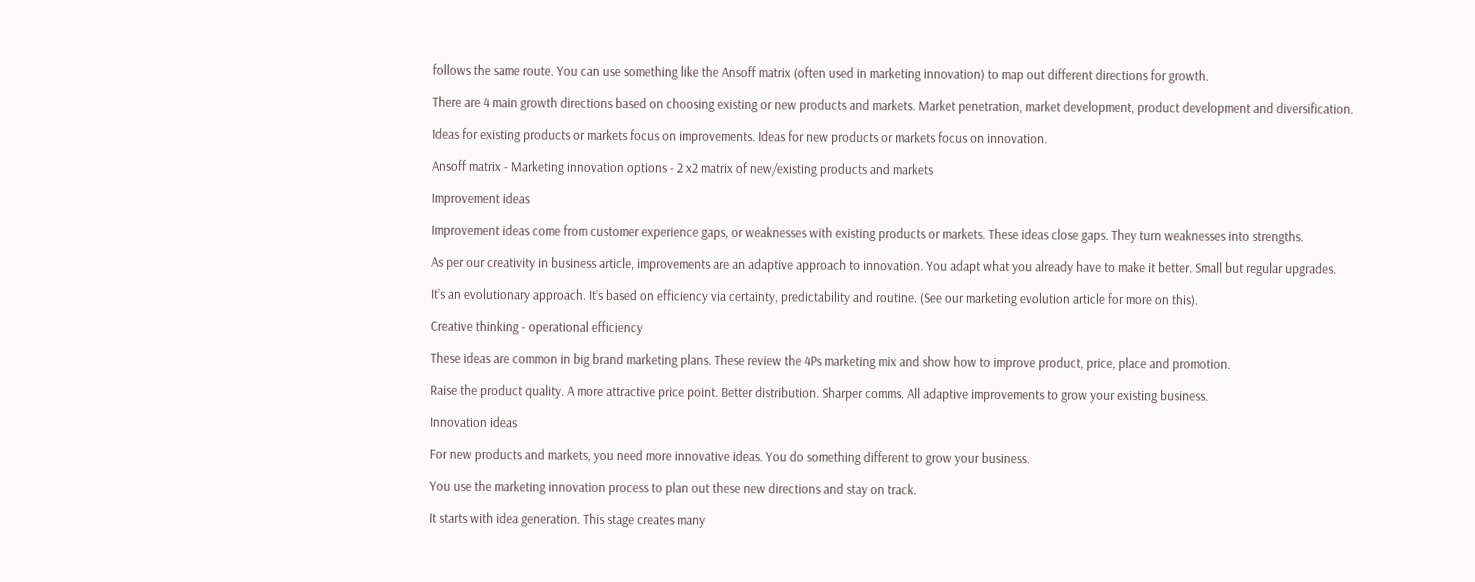follows the same route. You can use something like the Ansoff matrix (often used in marketing innovation) to map out different directions for growth.

There are 4 main growth directions based on choosing existing or new products and markets. Market penetration, market development, product development and diversification.

Ideas for existing products or markets focus on improvements. Ideas for new products or markets focus on innovation.

Ansoff matrix - Marketing innovation options - 2 x2 matrix of new/existing products and markets

Improvement ideas

Improvement ideas come from customer experience gaps, or weaknesses with existing products or markets. These ideas close gaps. They turn weaknesses into strengths.

As per our creativity in business article, improvements are an adaptive approach to innovation. You adapt what you already have to make it better. Small but regular upgrades.

It’s an evolutionary approach. It’s based on efficiency via certainty, predictability and routine. (See our marketing evolution article for more on this).

Creative thinking - operational efficiency

These ideas are common in big brand marketing plans. These review the 4Ps marketing mix and show how to improve product, price, place and promotion.

Raise the product quality. A more attractive price point. Better distribution. Sharper comms. All adaptive improvements to grow your existing business.

Innovation ideas

For new products and markets, you need more innovative ideas. You do something different to grow your business.

You use the marketing innovation process to plan out these new directions and stay on track.

It starts with idea generation. This stage creates many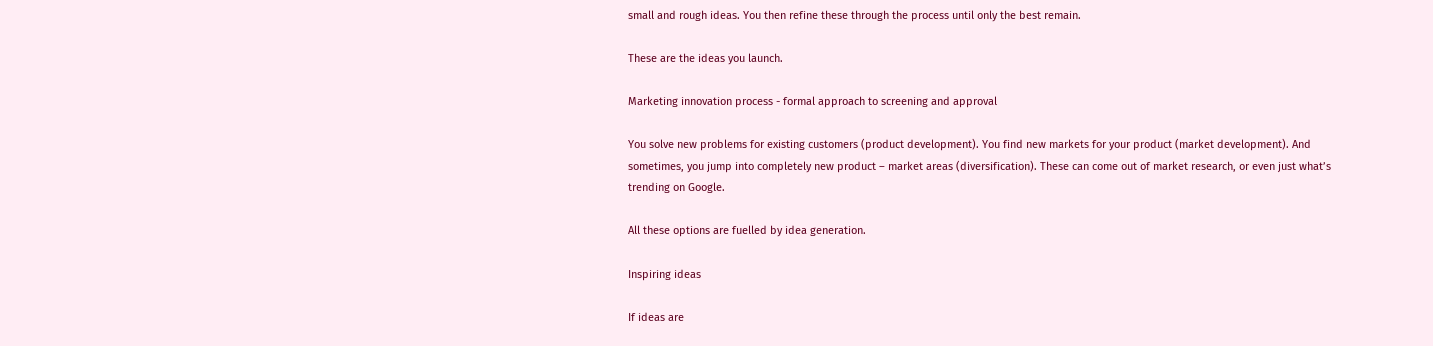small and rough ideas. You then refine these through the process until only the best remain.

These are the ideas you launch.

Marketing innovation process - formal approach to screening and approval

You solve new problems for existing customers (product development). You find new markets for your product (market development). And sometimes, you jump into completely new product – market areas (diversification). These can come out of market research, or even just what’s trending on Google.

All these options are fuelled by idea generation.

Inspiring ideas

If ideas are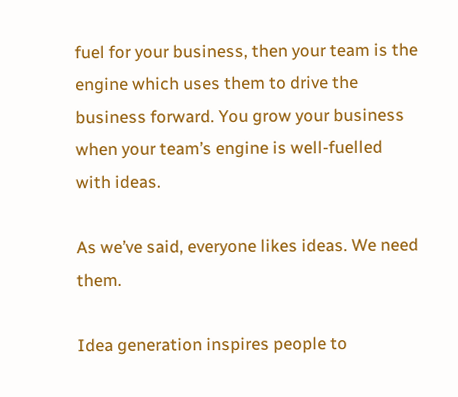fuel for your business, then your team is the engine which uses them to drive the business forward. You grow your business when your team’s engine is well-fuelled with ideas.

As we’ve said, everyone likes ideas. We need them.

Idea generation inspires people to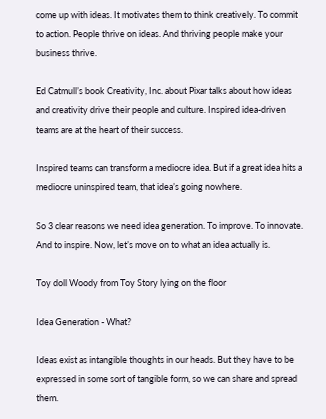come up with ideas. It motivates them to think creatively. To commit to action. People thrive on ideas. And thriving people make your business thrive.

Ed Catmull’s book Creativity, Inc. about Pixar talks about how ideas and creativity drive their people and culture. Inspired idea-driven teams are at the heart of their success.

Inspired teams can transform a mediocre idea. But if a great idea hits a mediocre uninspired team, that idea’s going nowhere.

So 3 clear reasons we need idea generation. To improve. To innovate. And to inspire. Now, let’s move on to what an idea actually is.

Toy doll Woody from Toy Story lying on the floor

Idea Generation - What?

Ideas exist as intangible thoughts in our heads. But they have to be expressed in some sort of tangible form, so we can share and spread them.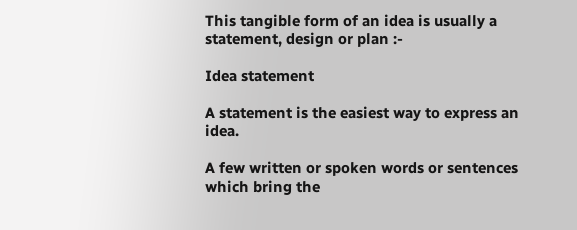This tangible form of an idea is usually a statement, design or plan :-

Idea statement

A statement is the easiest way to express an idea.

A few written or spoken words or sentences which bring the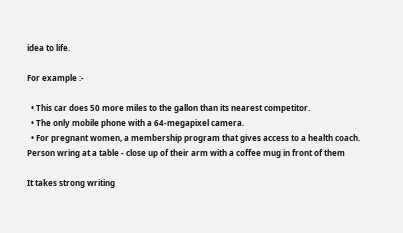idea to life.

For example :-

  • This car does 50 more miles to the gallon than its nearest competitor.
  • The only mobile phone with a 64-megapixel camera.
  • For pregnant women, a membership program that gives access to a health coach.
Person wring at a table - close up of their arm with a coffee mug in front of them

It takes strong writing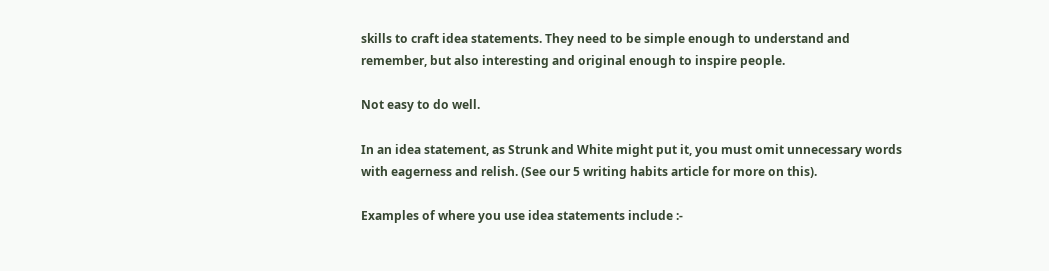skills to craft idea statements. They need to be simple enough to understand and remember, but also interesting and original enough to inspire people.

Not easy to do well.

In an idea statement, as Strunk and White might put it, you must omit unnecessary words with eagerness and relish. (See our 5 writing habits article for more on this).

Examples of where you use idea statements include :-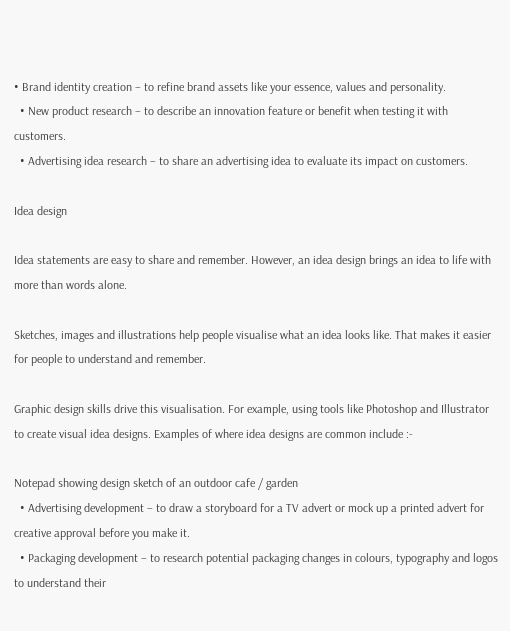• Brand identity creation – to refine brand assets like your essence, values and personality.
  • New product research – to describe an innovation feature or benefit when testing it with customers.
  • Advertising idea research – to share an advertising idea to evaluate its impact on customers.

Idea design

Idea statements are easy to share and remember. However, an idea design brings an idea to life with more than words alone.

Sketches, images and illustrations help people visualise what an idea looks like. That makes it easier for people to understand and remember.

Graphic design skills drive this visualisation. For example, using tools like Photoshop and Illustrator to create visual idea designs. Examples of where idea designs are common include :-

Notepad showing design sketch of an outdoor cafe / garden
  • Advertising development – to draw a storyboard for a TV advert or mock up a printed advert for creative approval before you make it.
  • Packaging development – to research potential packaging changes in colours, typography and logos to understand their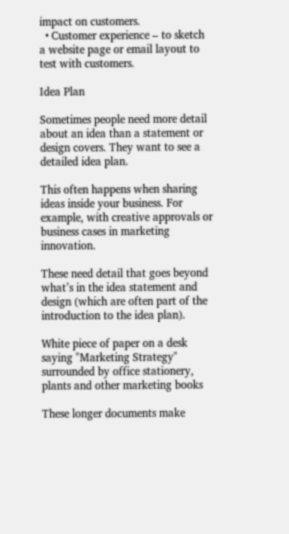impact on customers.
  • Customer experience – to sketch a website page or email layout to test with customers.

Idea Plan

Sometimes people need more detail about an idea than a statement or design covers. They want to see a detailed idea plan.

This often happens when sharing ideas inside your business. For example, with creative approvals or business cases in marketing innovation.

These need detail that goes beyond what’s in the idea statement and design (which are often part of the introduction to the idea plan).

White piece of paper on a desk saying "Marketing Strategy" surrounded by office stationery, plants and other marketing books

These longer documents make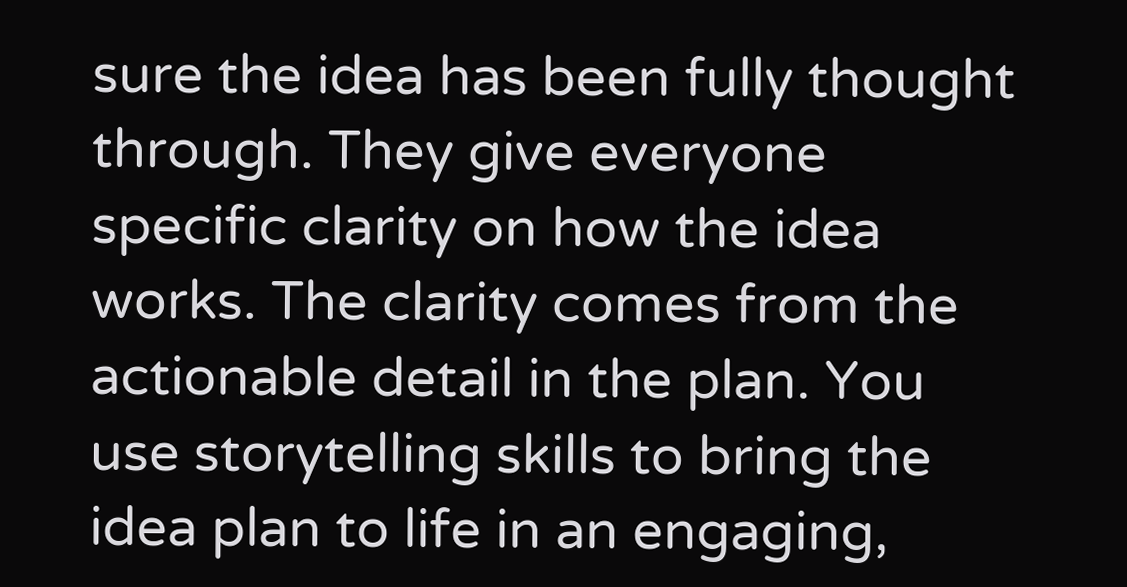sure the idea has been fully thought through. They give everyone specific clarity on how the idea works. The clarity comes from the actionable detail in the plan. You use storytelling skills to bring the idea plan to life in an engaging,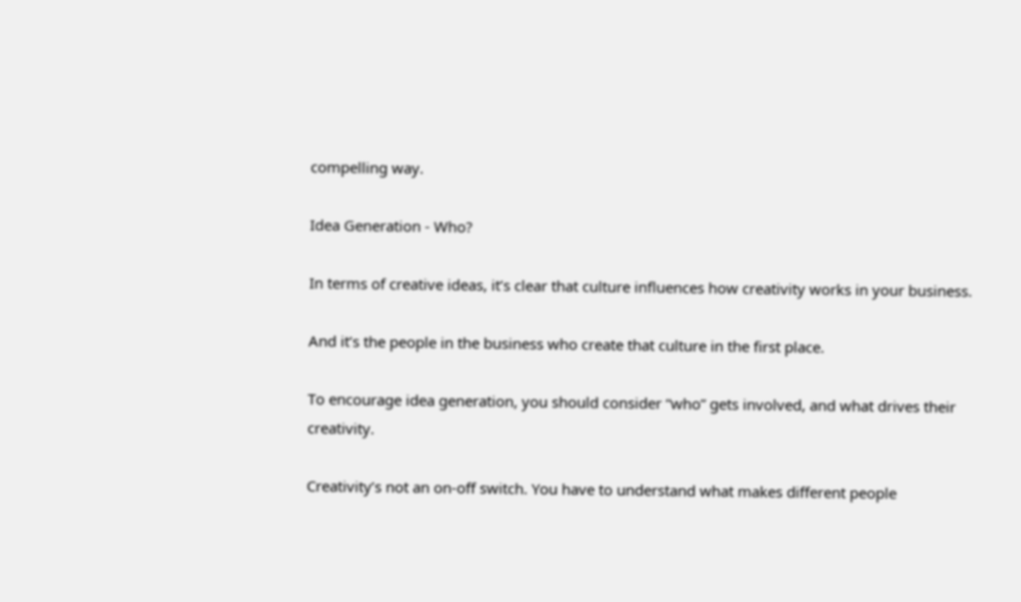compelling way.

Idea Generation - Who?

In terms of creative ideas, it’s clear that culture influences how creativity works in your business.

And it’s the people in the business who create that culture in the first place.

To encourage idea generation, you should consider “who” gets involved, and what drives their creativity.

Creativity’s not an on-off switch. You have to understand what makes different people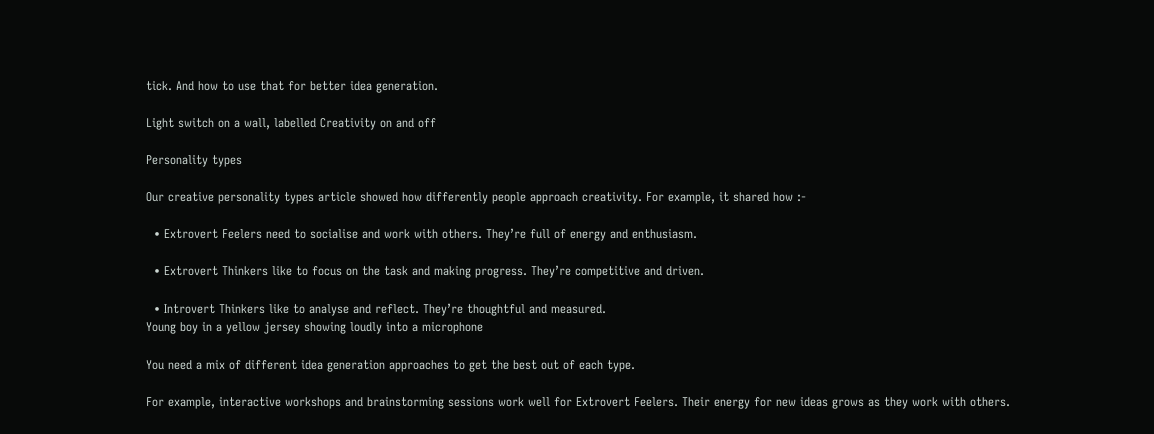tick. And how to use that for better idea generation.

Light switch on a wall, labelled Creativity on and off

Personality types

Our creative personality types article showed how differently people approach creativity. For example, it shared how :-

  • Extrovert Feelers need to socialise and work with others. They’re full of energy and enthusiasm.

  • Extrovert Thinkers like to focus on the task and making progress. They’re competitive and driven.

  • Introvert Thinkers like to analyse and reflect. They’re thoughtful and measured.
Young boy in a yellow jersey showing loudly into a microphone

You need a mix of different idea generation approaches to get the best out of each type.

For example, interactive workshops and brainstorming sessions work well for Extrovert Feelers. Their energy for new ideas grows as they work with others.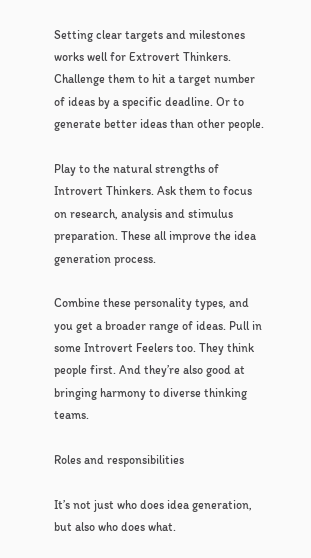Setting clear targets and milestones works well for Extrovert Thinkers. Challenge them to hit a target number of ideas by a specific deadline. Or to generate better ideas than other people.

Play to the natural strengths of Introvert Thinkers. Ask them to focus on research, analysis and stimulus preparation. These all improve the idea generation process.

Combine these personality types, and you get a broader range of ideas. Pull in some Introvert Feelers too. They think people first. And they’re also good at bringing harmony to diverse thinking teams.

Roles and responsibilities

It’s not just who does idea generation, but also who does what.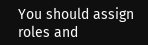You should assign roles and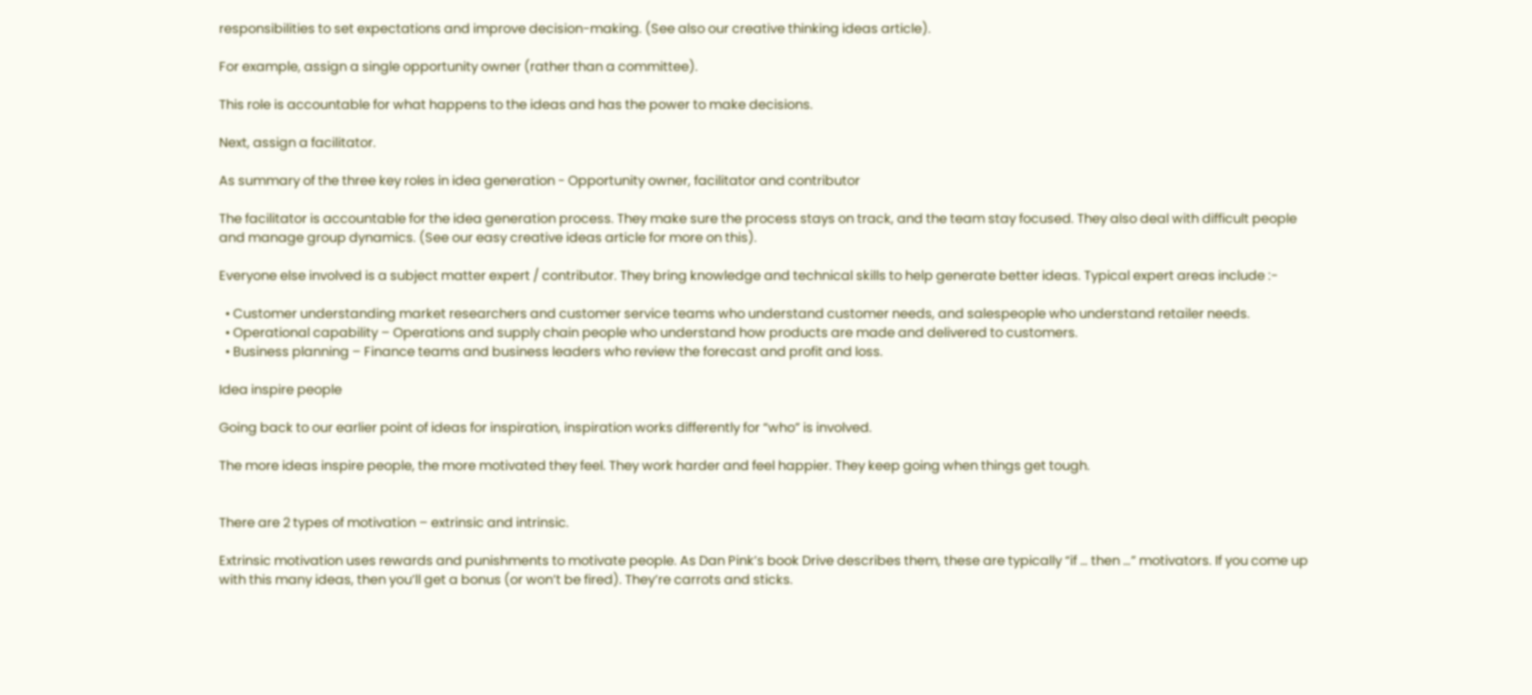responsibilities to set expectations and improve decision-making. (See also our creative thinking ideas article).

For example, assign a single opportunity owner (rather than a committee).

This role is accountable for what happens to the ideas and has the power to make decisions.

Next, assign a facilitator.

As summary of the three key roles in idea generation - Opportunity owner, facilitator and contributor

The facilitator is accountable for the idea generation process. They make sure the process stays on track, and the team stay focused. They also deal with difficult people and manage group dynamics. (See our easy creative ideas article for more on this).

Everyone else involved is a subject matter expert / contributor. They bring knowledge and technical skills to help generate better ideas. Typical expert areas include :-

  • Customer understanding market researchers and customer service teams who understand customer needs, and salespeople who understand retailer needs.
  • Operational capability – Operations and supply chain people who understand how products are made and delivered to customers.
  • Business planning – Finance teams and business leaders who review the forecast and profit and loss.

Idea inspire people

Going back to our earlier point of ideas for inspiration, inspiration works differently for “who” is involved.

The more ideas inspire people, the more motivated they feel. They work harder and feel happier. They keep going when things get tough.


There are 2 types of motivation – extrinsic and intrinsic.

Extrinsic motivation uses rewards and punishments to motivate people. As Dan Pink’s book Drive describes them, these are typically “if … then …” motivators. If you come up with this many ideas, then you’ll get a bonus (or won’t be fired). They’re carrots and sticks.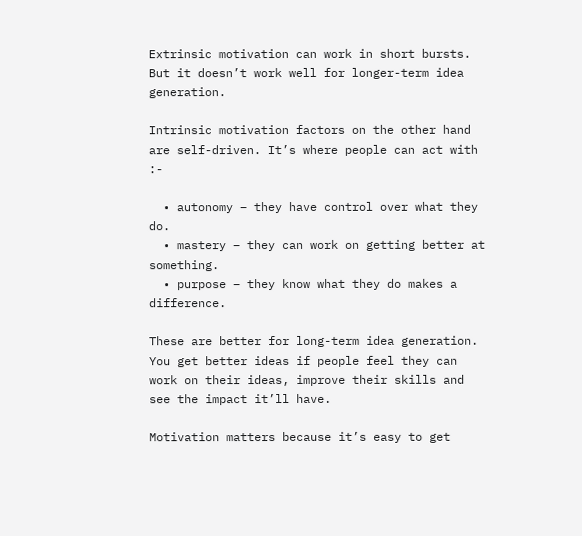Extrinsic motivation can work in short bursts. But it doesn’t work well for longer-term idea generation.

Intrinsic motivation factors on the other hand are self-driven. It’s where people can act with :-

  • autonomy – they have control over what they do.
  • mastery – they can work on getting better at something.
  • purpose – they know what they do makes a difference.

These are better for long-term idea generation. You get better ideas if people feel they can work on their ideas, improve their skills and see the impact it’ll have.

Motivation matters because it’s easy to get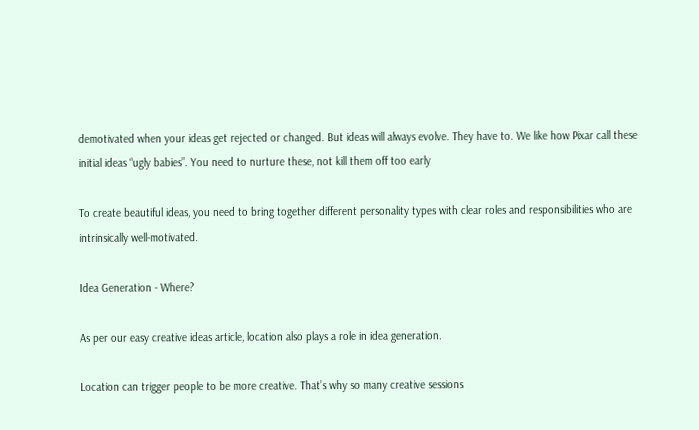demotivated when your ideas get rejected or changed. But ideas will always evolve. They have to. We like how Pixar call these initial ideas “ugly babies”. You need to nurture these, not kill them off too early

To create beautiful ideas, you need to bring together different personality types with clear roles and responsibilities who are intrinsically well-motivated.

Idea Generation - Where?

As per our easy creative ideas article, location also plays a role in idea generation.

Location can trigger people to be more creative. That’s why so many creative sessions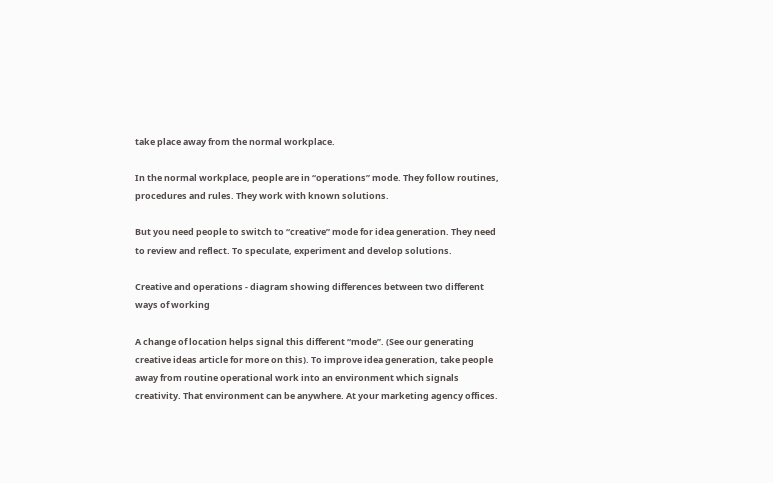take place away from the normal workplace.

In the normal workplace, people are in “operations” mode. They follow routines, procedures and rules. They work with known solutions.

But you need people to switch to “creative” mode for idea generation. They need to review and reflect. To speculate, experiment and develop solutions.

Creative and operations - diagram showing differences between two different ways of working

A change of location helps signal this different “mode”. (See our generating creative ideas article for more on this). To improve idea generation, take people away from routine operational work into an environment which signals creativity. That environment can be anywhere. At your marketing agency offices.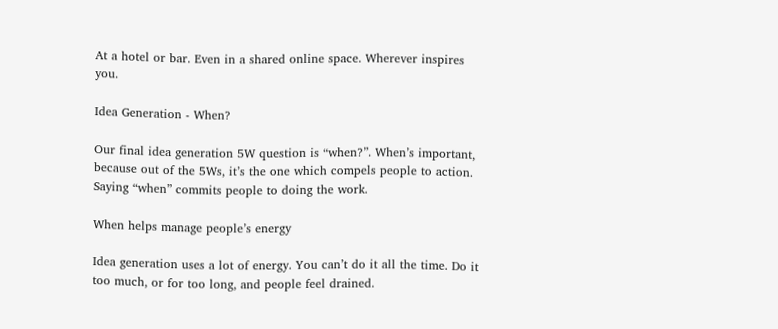At a hotel or bar. Even in a shared online space. Wherever inspires you.

Idea Generation - When?

Our final idea generation 5W question is “when?”. When’s important, because out of the 5Ws, it’s the one which compels people to action. Saying “when” commits people to doing the work.

When helps manage people’s energy

Idea generation uses a lot of energy. You can’t do it all the time. Do it too much, or for too long, and people feel drained.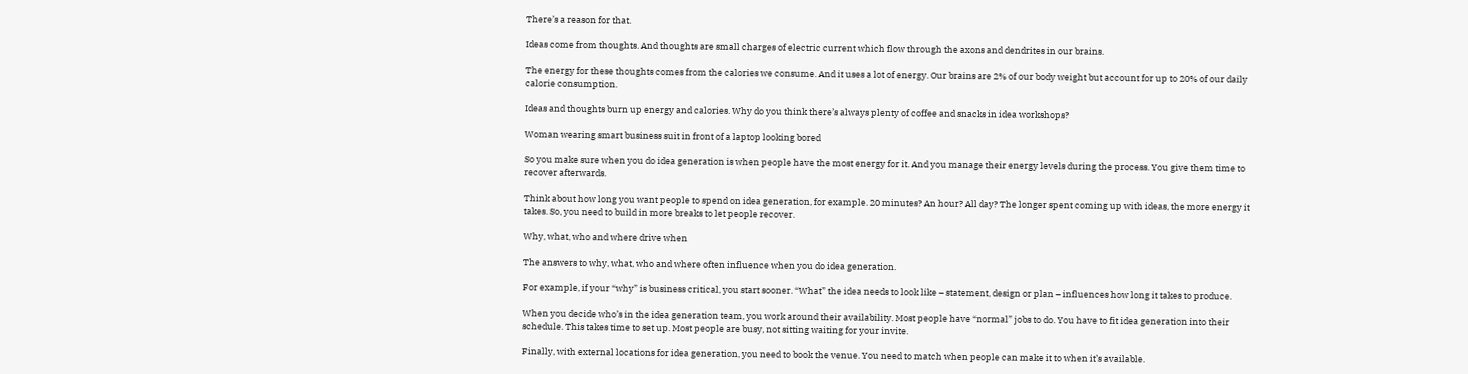There’s a reason for that.

Ideas come from thoughts. And thoughts are small charges of electric current which flow through the axons and dendrites in our brains.

The energy for these thoughts comes from the calories we consume. And it uses a lot of energy. Our brains are 2% of our body weight but account for up to 20% of our daily calorie consumption.

Ideas and thoughts burn up energy and calories. Why do you think there’s always plenty of coffee and snacks in idea workshops?

Woman wearing smart business suit in front of a laptop looking bored

So you make sure when you do idea generation is when people have the most energy for it. And you manage their energy levels during the process. You give them time to recover afterwards.

Think about how long you want people to spend on idea generation, for example. 20 minutes? An hour? All day? The longer spent coming up with ideas, the more energy it takes. So, you need to build in more breaks to let people recover.

Why, what, who and where drive when

The answers to why, what, who and where often influence when you do idea generation.

For example, if your “why” is business critical, you start sooner. “What” the idea needs to look like – statement, design or plan – influences how long it takes to produce.

When you decide who’s in the idea generation team, you work around their availability. Most people have “normal” jobs to do. You have to fit idea generation into their schedule. This takes time to set up. Most people are busy, not sitting waiting for your invite.

Finally, with external locations for idea generation, you need to book the venue. You need to match when people can make it to when it’s available.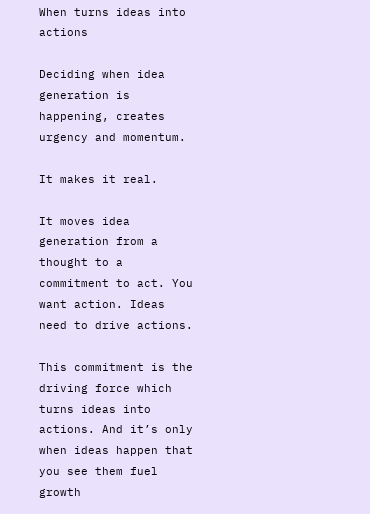When turns ideas into actions

Deciding when idea generation is happening, creates urgency and momentum.

It makes it real.

It moves idea generation from a thought to a commitment to act. You want action. Ideas need to drive actions.

This commitment is the driving force which turns ideas into actions. And it’s only when ideas happen that you see them fuel growth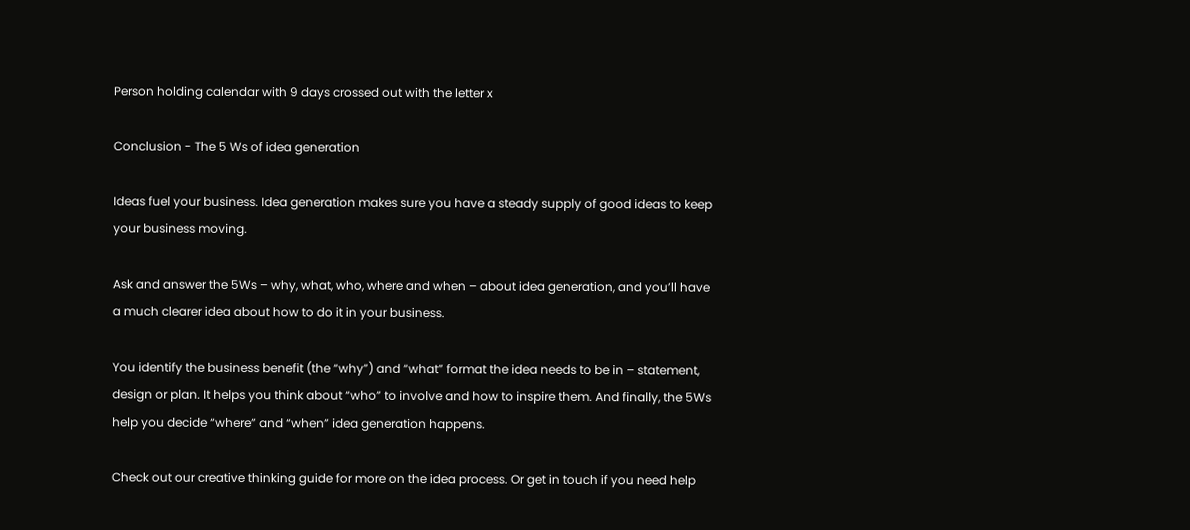Person holding calendar with 9 days crossed out with the letter x

Conclusion - The 5 Ws of idea generation

Ideas fuel your business. Idea generation makes sure you have a steady supply of good ideas to keep your business moving.

Ask and answer the 5Ws – why, what, who, where and when – about idea generation, and you’ll have a much clearer idea about how to do it in your business.

You identify the business benefit (the “why”) and “what” format the idea needs to be in – statement, design or plan. It helps you think about “who” to involve and how to inspire them. And finally, the 5Ws help you decide “where” and “when” idea generation happens.

Check out our creative thinking guide for more on the idea process. Or get in touch if you need help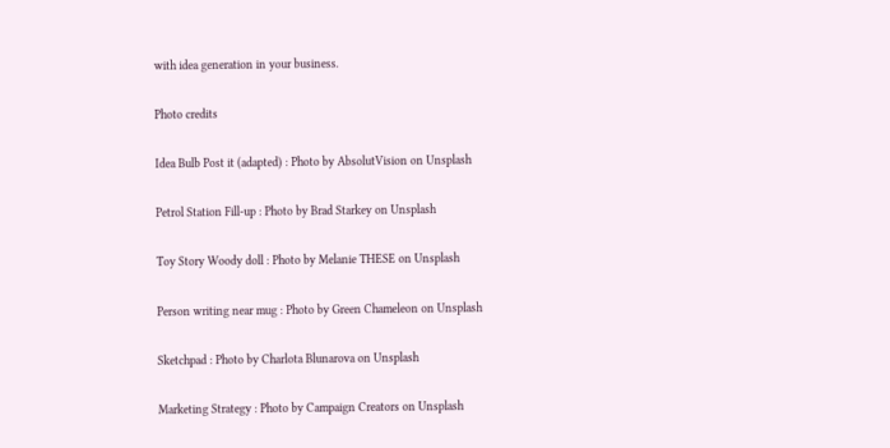with idea generation in your business.

Photo credits

Idea Bulb Post it (adapted) : Photo by AbsolutVision on Unsplash

Petrol Station Fill-up : Photo by Brad Starkey on Unsplash

Toy Story Woody doll : Photo by Melanie THESE on Unsplash

Person writing near mug : Photo by Green Chameleon on Unsplash

Sketchpad : Photo by Charlota Blunarova on Unsplash

Marketing Strategy : Photo by Campaign Creators on Unsplash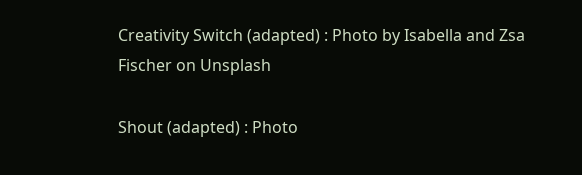Creativity Switch (adapted) : Photo by Isabella and Zsa Fischer on Unsplash

Shout (adapted) : Photo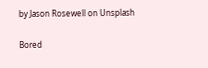by Jason Rosewell on Unsplash

Bored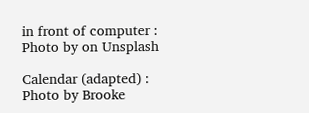in front of computer : Photo by on Unsplash

Calendar (adapted) : Photo by Brooke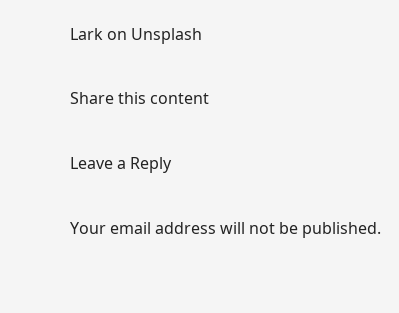Lark on Unsplash

Share this content

Leave a Reply

Your email address will not be published.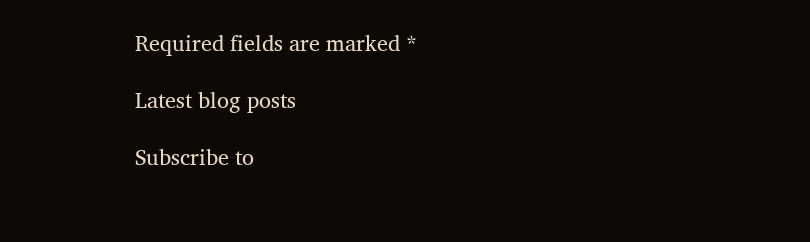Required fields are marked *

Latest blog posts

Subscribe to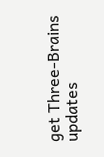get Three-Brains updates